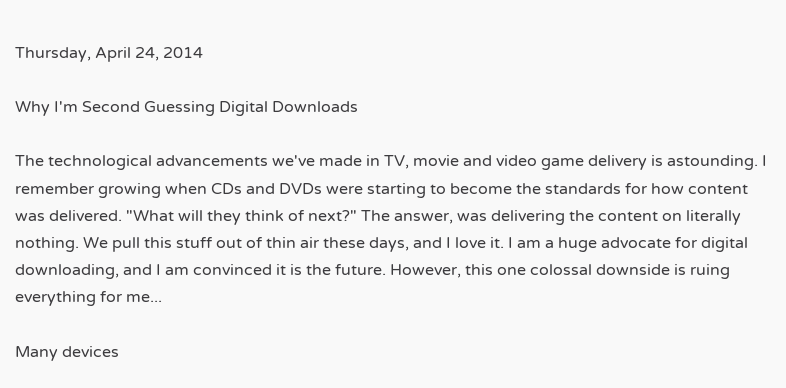Thursday, April 24, 2014

Why I'm Second Guessing Digital Downloads

The technological advancements we've made in TV, movie and video game delivery is astounding. I remember growing when CDs and DVDs were starting to become the standards for how content was delivered. "What will they think of next?" The answer, was delivering the content on literally nothing. We pull this stuff out of thin air these days, and I love it. I am a huge advocate for digital downloading, and I am convinced it is the future. However, this one colossal downside is ruing everything for me...

Many devices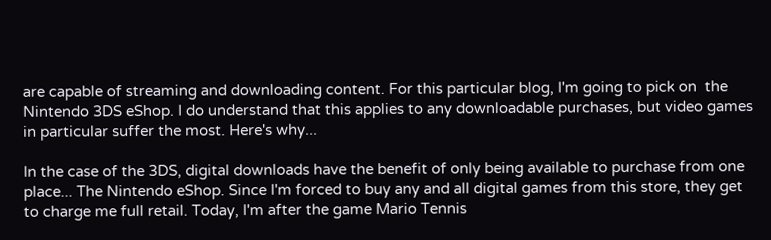are capable of streaming and downloading content. For this particular blog, I'm going to pick on  the Nintendo 3DS eShop. I do understand that this applies to any downloadable purchases, but video games in particular suffer the most. Here's why...

In the case of the 3DS, digital downloads have the benefit of only being available to purchase from one place... The Nintendo eShop. Since I'm forced to buy any and all digital games from this store, they get to charge me full retail. Today, I'm after the game Mario Tennis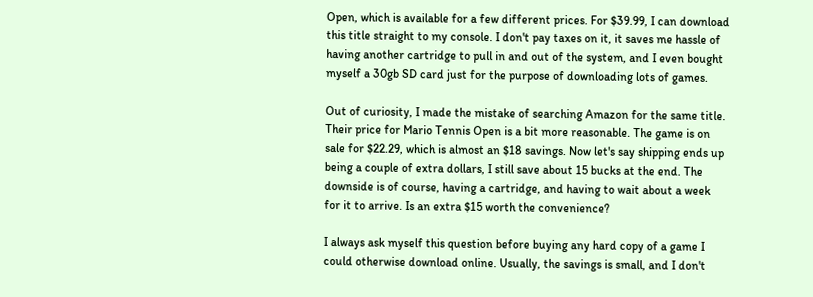Open, which is available for a few different prices. For $39.99, I can download this title straight to my console. I don't pay taxes on it, it saves me hassle of having another cartridge to pull in and out of the system, and I even bought myself a 30gb SD card just for the purpose of downloading lots of games.

Out of curiosity, I made the mistake of searching Amazon for the same title. Their price for Mario Tennis Open is a bit more reasonable. The game is on sale for $22.29, which is almost an $18 savings. Now let's say shipping ends up being a couple of extra dollars, I still save about 15 bucks at the end. The downside is of course, having a cartridge, and having to wait about a week for it to arrive. Is an extra $15 worth the convenience?

I always ask myself this question before buying any hard copy of a game I could otherwise download online. Usually, the savings is small, and I don't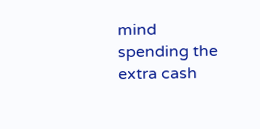mind spending the extra cash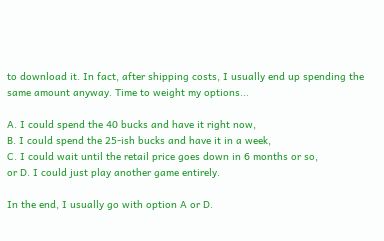to download it. In fact, after shipping costs, I usually end up spending the same amount anyway. Time to weight my options...

A. I could spend the 40 bucks and have it right now,
B. I could spend the 25-ish bucks and have it in a week,
C. I could wait until the retail price goes down in 6 months or so,
or D. I could just play another game entirely.

In the end, I usually go with option A or D.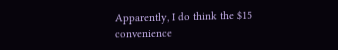Apparently, I do think the $15 convenience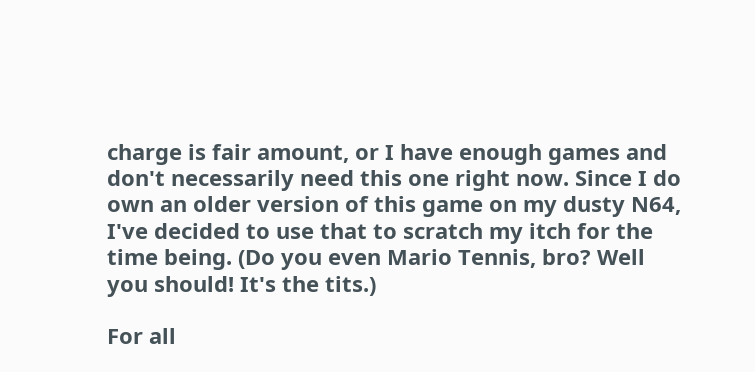charge is fair amount, or I have enough games and don't necessarily need this one right now. Since I do own an older version of this game on my dusty N64, I've decided to use that to scratch my itch for the time being. (Do you even Mario Tennis, bro? Well you should! It's the tits.)

For all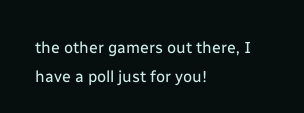the other gamers out there, I have a poll just for you!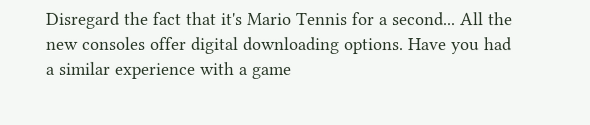Disregard the fact that it's Mario Tennis for a second... All the new consoles offer digital downloading options. Have you had a similar experience with a game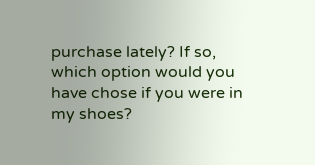purchase lately? If so, which option would you have chose if you were in my shoes?